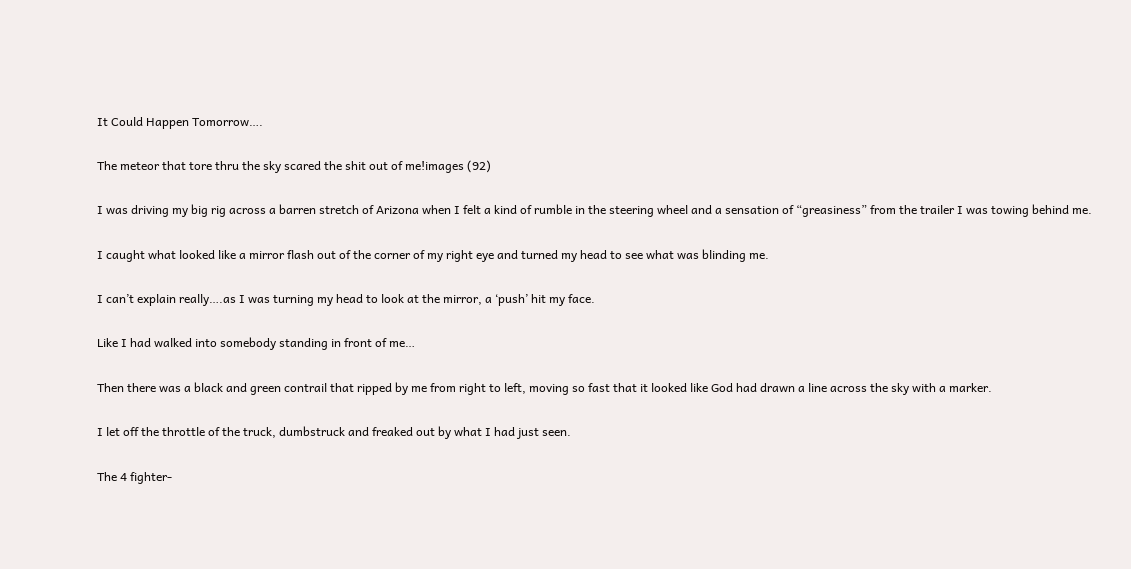It Could Happen Tomorrow….

The meteor that tore thru the sky scared the shit out of me!images (92)

I was driving my big rig across a barren stretch of Arizona when I felt a kind of rumble in the steering wheel and a sensation of “greasiness” from the trailer I was towing behind me.

I caught what looked like a mirror flash out of the corner of my right eye and turned my head to see what was blinding me.

I can’t explain really….as I was turning my head to look at the mirror, a ‘push’ hit my face.

Like I had walked into somebody standing in front of me…

Then there was a black and green contrail that ripped by me from right to left, moving so fast that it looked like God had drawn a line across the sky with a marker.

I let off the throttle of the truck, dumbstruck and freaked out by what I had just seen.

The 4 fighter-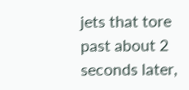jets that tore past about 2 seconds later,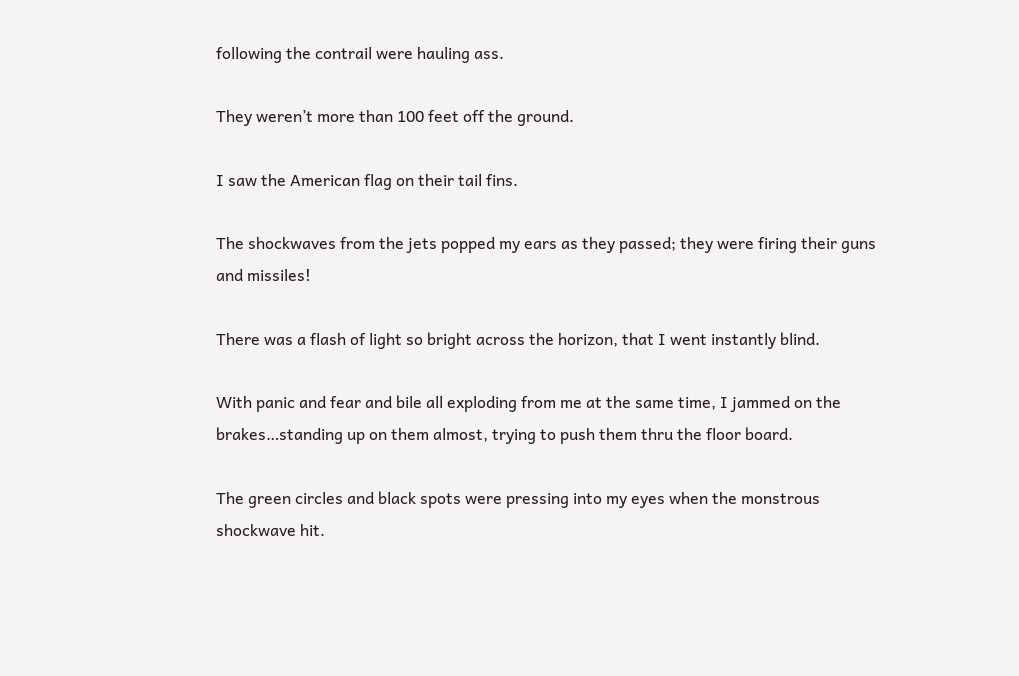following the contrail were hauling ass.

They weren’t more than 100 feet off the ground.

I saw the American flag on their tail fins.

The shockwaves from the jets popped my ears as they passed; they were firing their guns and missiles!

There was a flash of light so bright across the horizon, that I went instantly blind.

With panic and fear and bile all exploding from me at the same time, I jammed on the brakes…standing up on them almost, trying to push them thru the floor board.

The green circles and black spots were pressing into my eyes when the monstrous shockwave hit.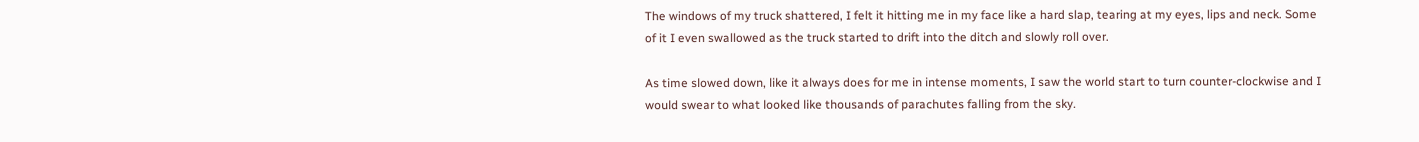The windows of my truck shattered, I felt it hitting me in my face like a hard slap, tearing at my eyes, lips and neck. Some of it I even swallowed as the truck started to drift into the ditch and slowly roll over.

As time slowed down, like it always does for me in intense moments, I saw the world start to turn counter-clockwise and I would swear to what looked like thousands of parachutes falling from the sky.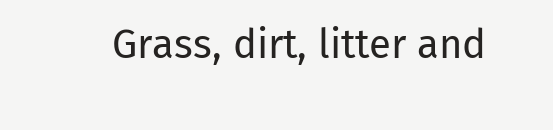Grass, dirt, litter and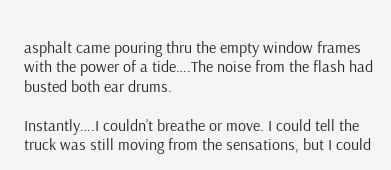asphalt came pouring thru the empty window frames with the power of a tide….The noise from the flash had busted both ear drums.

Instantly….I couldn’t breathe or move. I could tell the truck was still moving from the sensations, but I could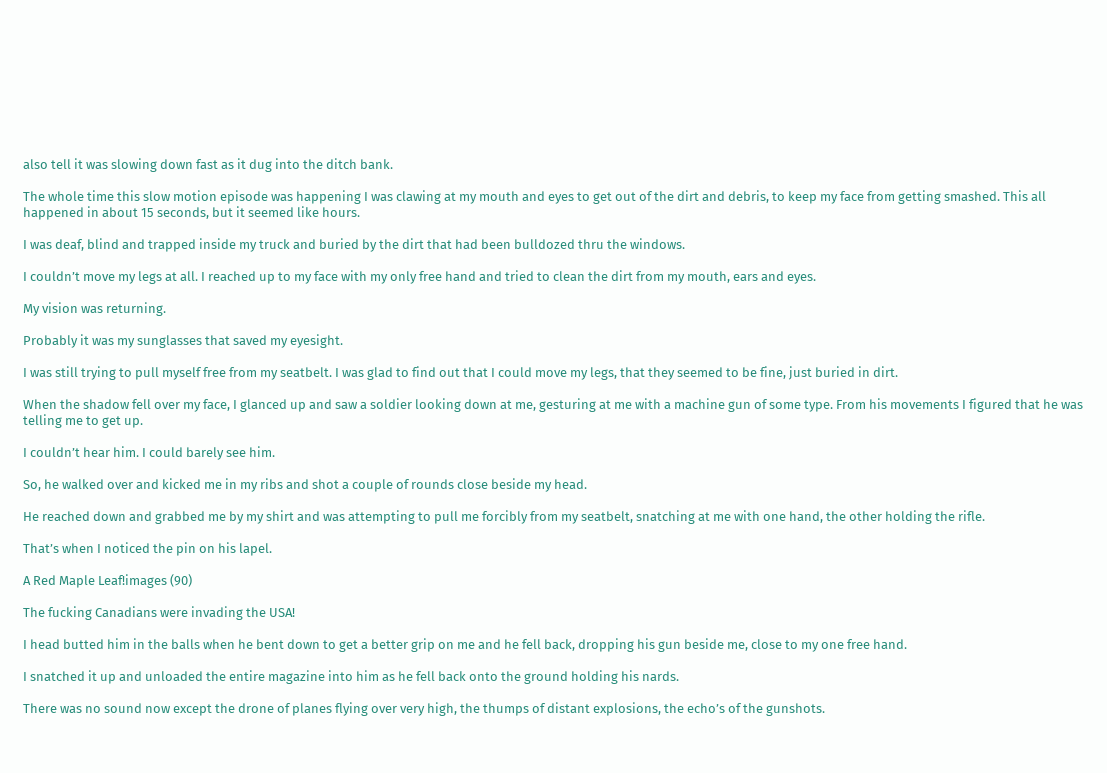also tell it was slowing down fast as it dug into the ditch bank.

The whole time this slow motion episode was happening I was clawing at my mouth and eyes to get out of the dirt and debris, to keep my face from getting smashed. This all happened in about 15 seconds, but it seemed like hours.

I was deaf, blind and trapped inside my truck and buried by the dirt that had been bulldozed thru the windows.

I couldn’t move my legs at all. I reached up to my face with my only free hand and tried to clean the dirt from my mouth, ears and eyes.

My vision was returning.

Probably it was my sunglasses that saved my eyesight.

I was still trying to pull myself free from my seatbelt. I was glad to find out that I could move my legs, that they seemed to be fine, just buried in dirt.

When the shadow fell over my face, I glanced up and saw a soldier looking down at me, gesturing at me with a machine gun of some type. From his movements I figured that he was telling me to get up.

I couldn’t hear him. I could barely see him.

So, he walked over and kicked me in my ribs and shot a couple of rounds close beside my head.

He reached down and grabbed me by my shirt and was attempting to pull me forcibly from my seatbelt, snatching at me with one hand, the other holding the rifle.

That’s when I noticed the pin on his lapel.

A Red Maple Leaf!images (90)

The fucking Canadians were invading the USA!

I head butted him in the balls when he bent down to get a better grip on me and he fell back, dropping his gun beside me, close to my one free hand.

I snatched it up and unloaded the entire magazine into him as he fell back onto the ground holding his nards.

There was no sound now except the drone of planes flying over very high, the thumps of distant explosions, the echo’s of the gunshots.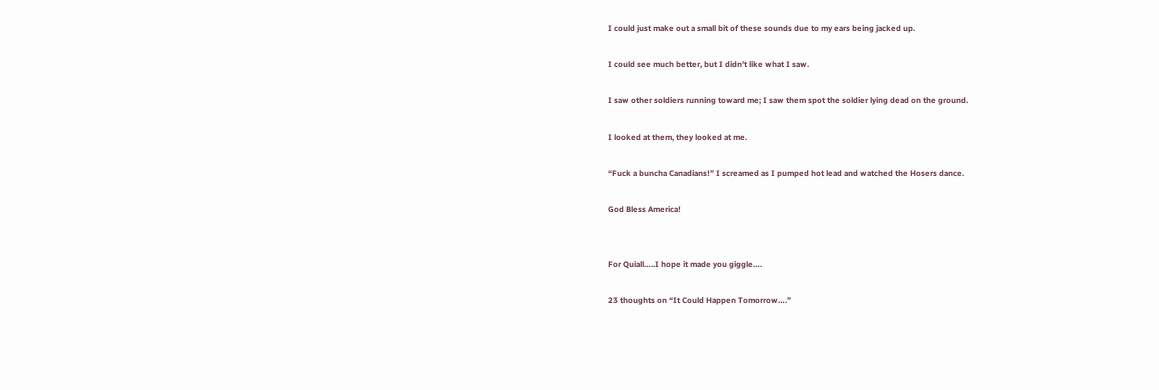I could just make out a small bit of these sounds due to my ears being jacked up.

I could see much better, but I didn’t like what I saw.

I saw other soldiers running toward me; I saw them spot the soldier lying dead on the ground.

I looked at them, they looked at me.

“Fuck a buncha Canadians!” I screamed as I pumped hot lead and watched the Hosers dance.

God Bless America!


For Quiall…..I hope it made you giggle….

23 thoughts on “It Could Happen Tomorrow….”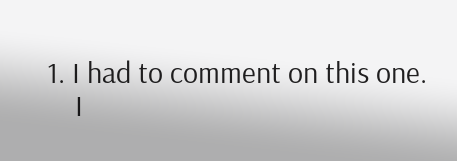1. I had to comment on this one.
    I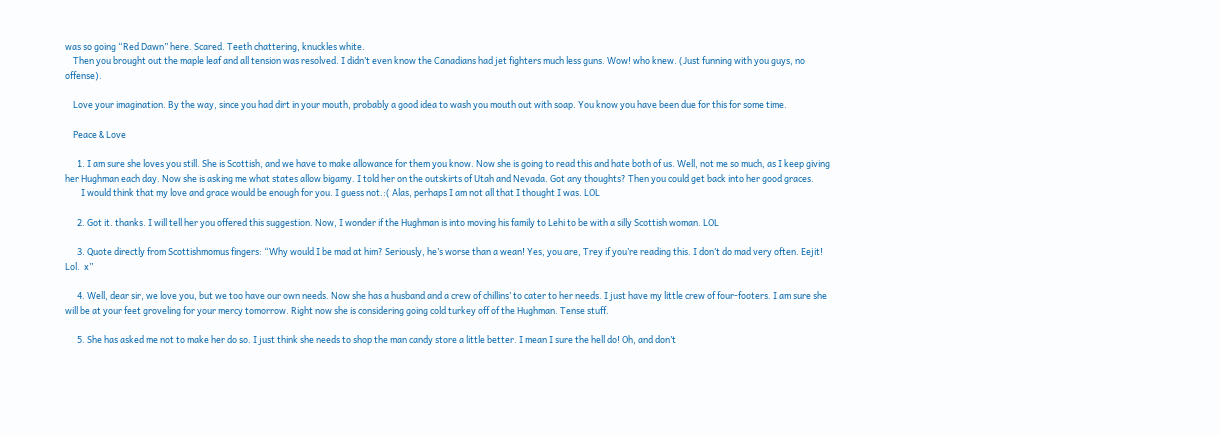was so going “Red Dawn” here. Scared. Teeth chattering, knuckles white.
    Then you brought out the maple leaf and all tension was resolved. I didn’t even know the Canadians had jet fighters much less guns. Wow! who knew. (Just funning with you guys, no offense).

    Love your imagination. By the way, since you had dirt in your mouth, probably a good idea to wash you mouth out with soap. You know you have been due for this for some time.

    Peace & Love

      1. I am sure she loves you still. She is Scottish, and we have to make allowance for them you know. Now she is going to read this and hate both of us. Well, not me so much, as I keep giving her Hughman each day. Now she is asking me what states allow bigamy. I told her on the outskirts of Utah and Nevada. Got any thoughts? Then you could get back into her good graces.
        I would think that my love and grace would be enough for you. I guess not.:( Alas, perhaps I am not all that I thought I was. LOL

      2. Got it. thanks. I will tell her you offered this suggestion. Now, I wonder if the Hughman is into moving his family to Lehi to be with a silly Scottish woman. LOL

      3. Quote directly from Scottishmomus fingers: “Why would I be mad at him? Seriously, he’s worse than a wean! Yes, you are, Trey if you’re reading this. I don’t do mad very often. Eejit! Lol.  x”

      4. Well, dear sir, we love you, but we too have our own needs. Now she has a husband and a crew of chillins’ to cater to her needs. I just have my little crew of four-footers. I am sure she will be at your feet groveling for your mercy tomorrow. Right now she is considering going cold turkey off of the Hughman. Tense stuff.

      5. She has asked me not to make her do so. I just think she needs to shop the man candy store a little better. I mean I sure the hell do! Oh, and don’t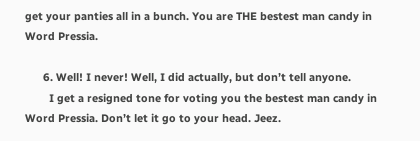get your panties all in a bunch. You are THE bestest man candy in Word Pressia.

      6. Well! I never! Well, I did actually, but don’t tell anyone.
        I get a resigned tone for voting you the bestest man candy in Word Pressia. Don’t let it go to your head. Jeez.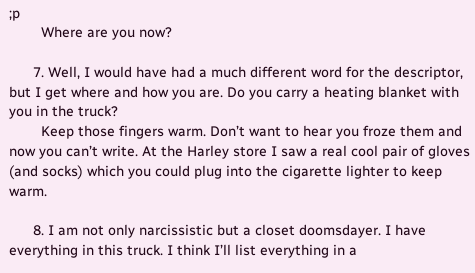;p
        Where are you now?

      7. Well, I would have had a much different word for the descriptor, but I get where and how you are. Do you carry a heating blanket with you in the truck?
        Keep those fingers warm. Don’t want to hear you froze them and now you can’t write. At the Harley store I saw a real cool pair of gloves (and socks) which you could plug into the cigarette lighter to keep warm.

      8. I am not only narcissistic but a closet doomsdayer. I have everything in this truck. I think I’ll list everything in a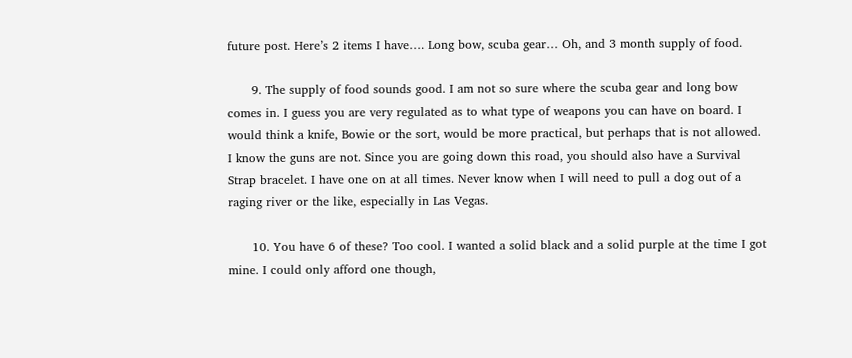future post. Here’s 2 items I have…. Long bow, scuba gear… Oh, and 3 month supply of food.

      9. The supply of food sounds good. I am not so sure where the scuba gear and long bow comes in. I guess you are very regulated as to what type of weapons you can have on board. I would think a knife, Bowie or the sort, would be more practical, but perhaps that is not allowed. I know the guns are not. Since you are going down this road, you should also have a Survival Strap bracelet. I have one on at all times. Never know when I will need to pull a dog out of a raging river or the like, especially in Las Vegas.

      10. You have 6 of these? Too cool. I wanted a solid black and a solid purple at the time I got mine. I could only afford one though,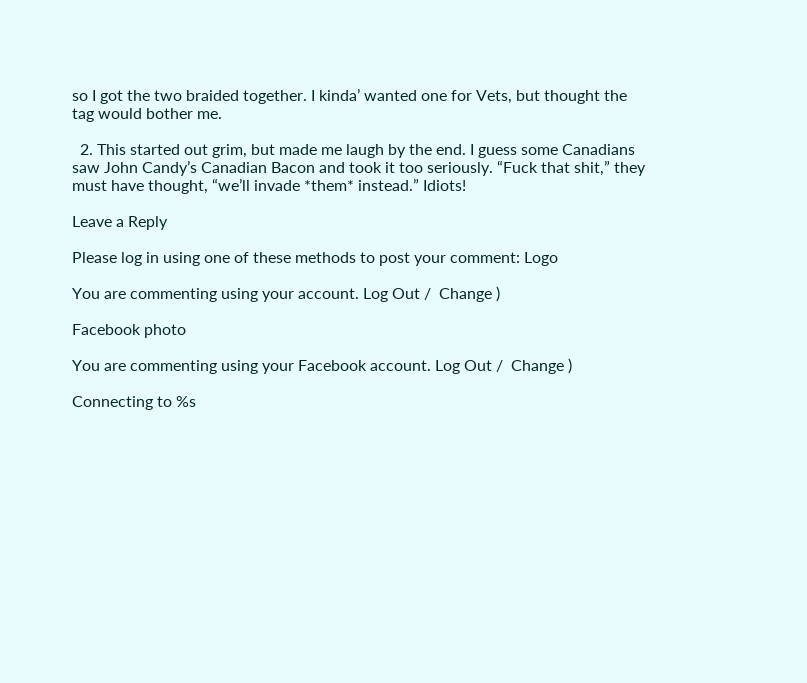so I got the two braided together. I kinda’ wanted one for Vets, but thought the tag would bother me.

  2. This started out grim, but made me laugh by the end. I guess some Canadians saw John Candy’s Canadian Bacon and took it too seriously. “Fuck that shit,” they must have thought, “we’ll invade *them* instead.” Idiots!

Leave a Reply

Please log in using one of these methods to post your comment: Logo

You are commenting using your account. Log Out /  Change )

Facebook photo

You are commenting using your Facebook account. Log Out /  Change )

Connecting to %s